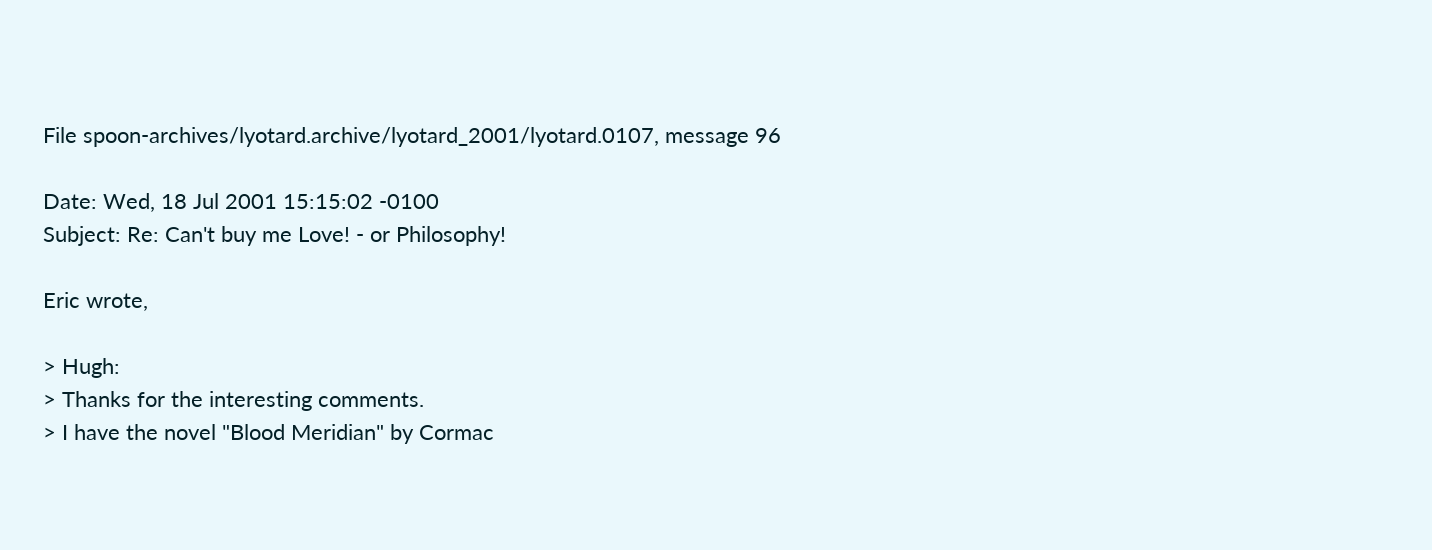File spoon-archives/lyotard.archive/lyotard_2001/lyotard.0107, message 96

Date: Wed, 18 Jul 2001 15:15:02 -0100
Subject: Re: Can't buy me Love! - or Philosophy!

Eric wrote,

> Hugh:
> Thanks for the interesting comments.
> I have the novel "Blood Meridian" by Cormac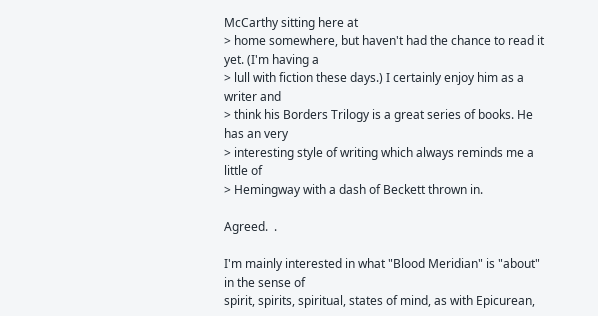McCarthy sitting here at
> home somewhere, but haven't had the chance to read it yet. (I'm having a
> lull with fiction these days.) I certainly enjoy him as a writer and
> think his Borders Trilogy is a great series of books. He has an very
> interesting style of writing which always reminds me a little of
> Hemingway with a dash of Beckett thrown in.

Agreed.  .

I'm mainly interested in what "Blood Meridian" is "about" in the sense of
spirit, spirits, spiritual, states of mind, as with Epicurean,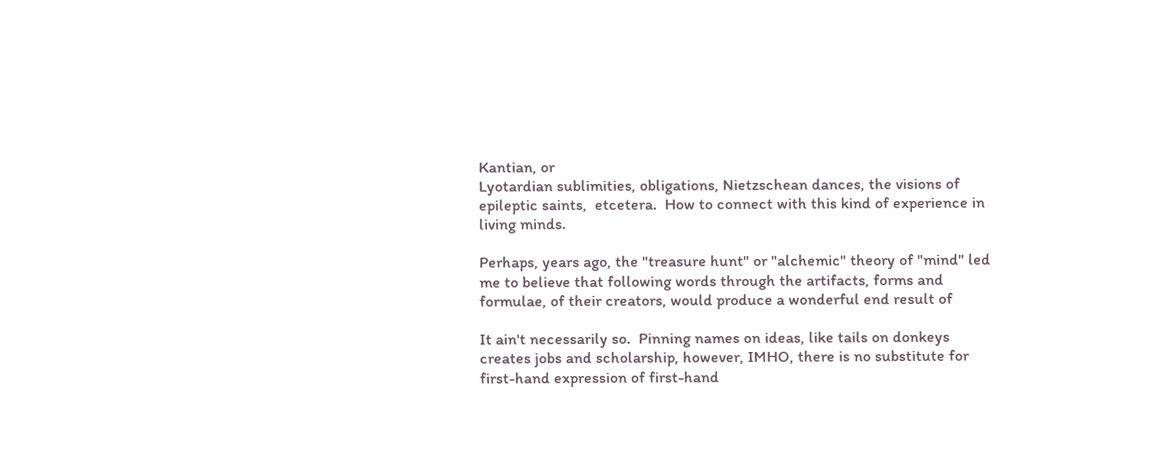Kantian, or
Lyotardian sublimities, obligations, Nietzschean dances, the visions of
epileptic saints,  etcetera.  How to connect with this kind of experience in
living minds.

Perhaps, years ago, the "treasure hunt" or "alchemic" theory of "mind" led
me to believe that following words through the artifacts, forms and
formulae, of their creators, would produce a wonderful end result of

It ain't necessarily so.  Pinning names on ideas, like tails on donkeys
creates jobs and scholarship, however, IMHO, there is no substitute for
first-hand expression of first-hand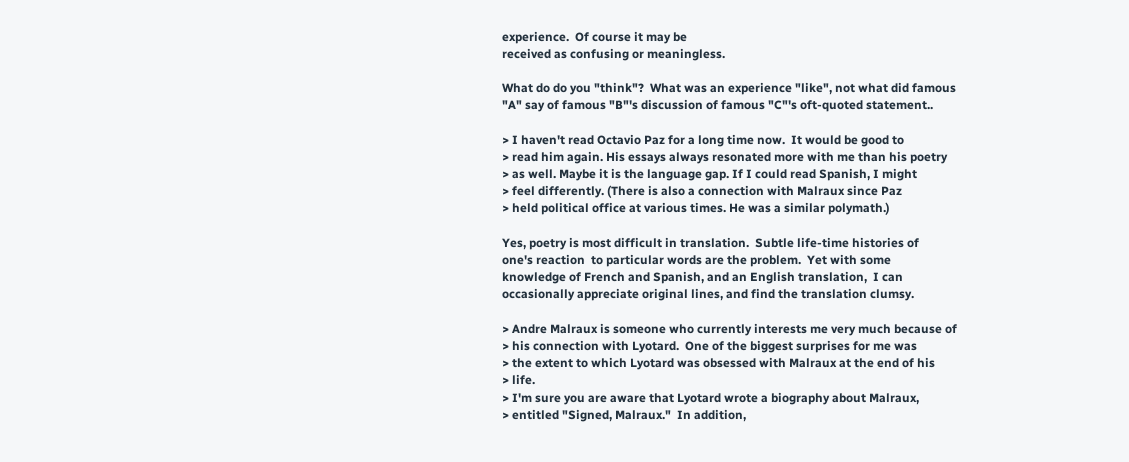experience.  Of course it may be
received as confusing or meaningless.

What do do you "think"?  What was an experience "like", not what did famous
"A" say of famous "B"'s discussion of famous "C"'s oft-quoted statement..

> I haven't read Octavio Paz for a long time now.  It would be good to
> read him again. His essays always resonated more with me than his poetry
> as well. Maybe it is the language gap. If I could read Spanish, I might
> feel differently. (There is also a connection with Malraux since Paz
> held political office at various times. He was a similar polymath.)

Yes, poetry is most difficult in translation.  Subtle life-time histories of
one's reaction  to particular words are the problem.  Yet with some
knowledge of French and Spanish, and an English translation,  I can
occasionally appreciate original lines, and find the translation clumsy.

> Andre Malraux is someone who currently interests me very much because of
> his connection with Lyotard.  One of the biggest surprises for me was
> the extent to which Lyotard was obsessed with Malraux at the end of his
> life.
> I'm sure you are aware that Lyotard wrote a biography about Malraux,
> entitled "Signed, Malraux."  In addition,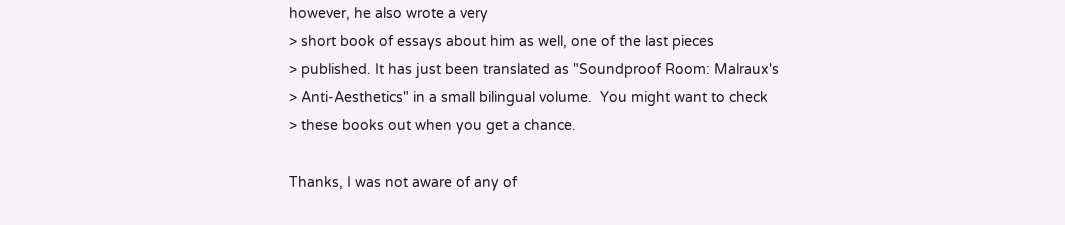however, he also wrote a very
> short book of essays about him as well, one of the last pieces
> published. It has just been translated as "Soundproof Room: Malraux's
> Anti-Aesthetics" in a small bilingual volume.  You might want to check
> these books out when you get a chance.

Thanks, I was not aware of any of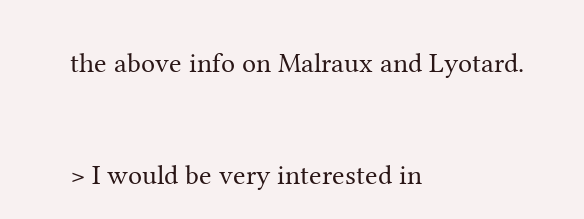the above info on Malraux and Lyotard.

> I would be very interested in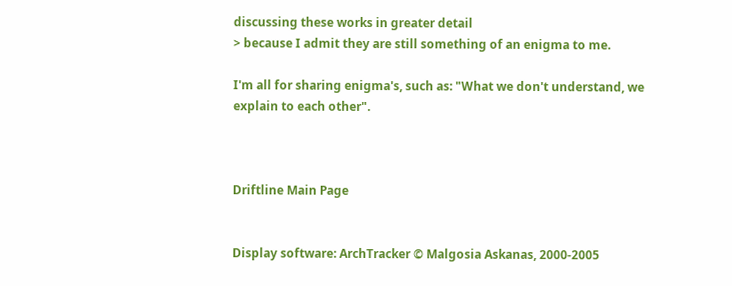discussing these works in greater detail
> because I admit they are still something of an enigma to me.

I'm all for sharing enigma's, such as: "What we don't understand, we
explain to each other".



Driftline Main Page


Display software: ArchTracker © Malgosia Askanas, 2000-2005